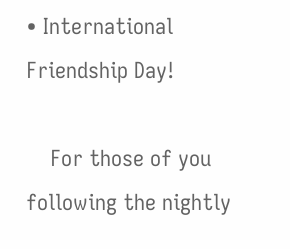• International Friendship Day!

    For those of you following the nightly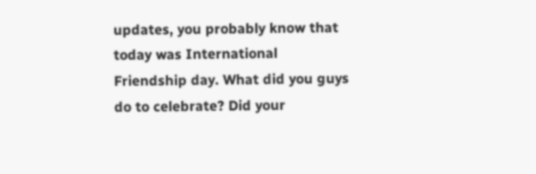updates, you probably know that today was International Friendship day. What did you guys do to celebrate? Did your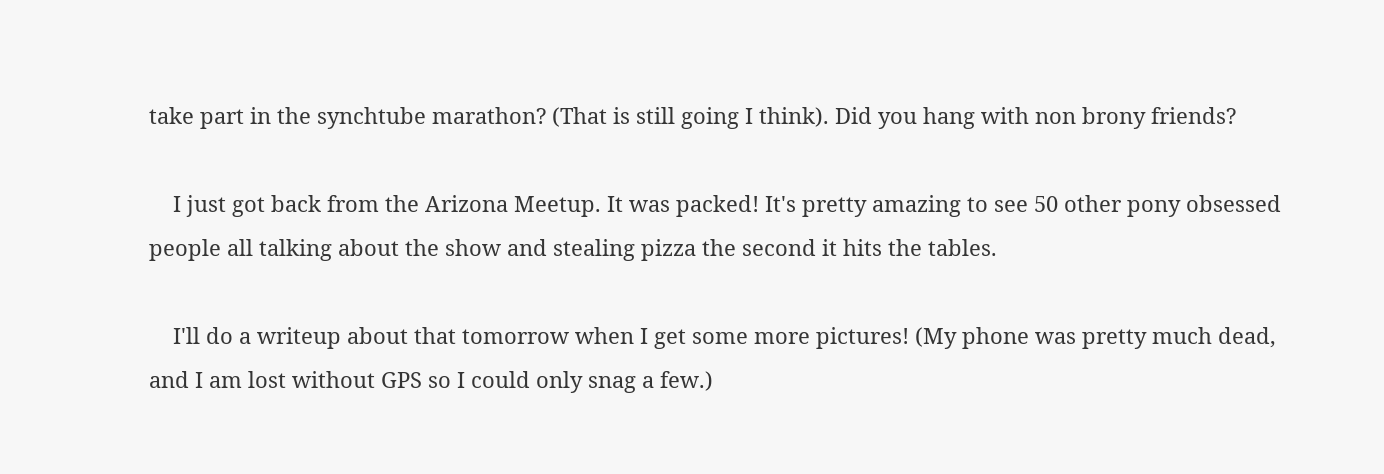take part in the synchtube marathon? (That is still going I think). Did you hang with non brony friends?

    I just got back from the Arizona Meetup. It was packed! It's pretty amazing to see 50 other pony obsessed people all talking about the show and stealing pizza the second it hits the tables.

    I'll do a writeup about that tomorrow when I get some more pictures! (My phone was pretty much dead, and I am lost without GPS so I could only snag a few.)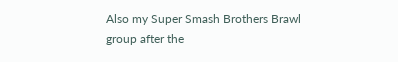Also my Super Smash Brothers Brawl group after the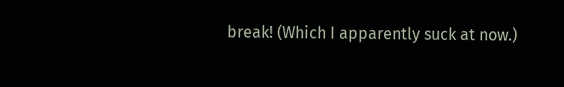break! (Which I apparently suck at now.)